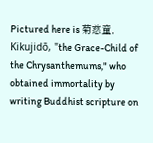Pictured here is 菊慈童, Kikujidō, "the Grace-Child of the Chrysanthemums," who obtained immortality by writing Buddhist scripture on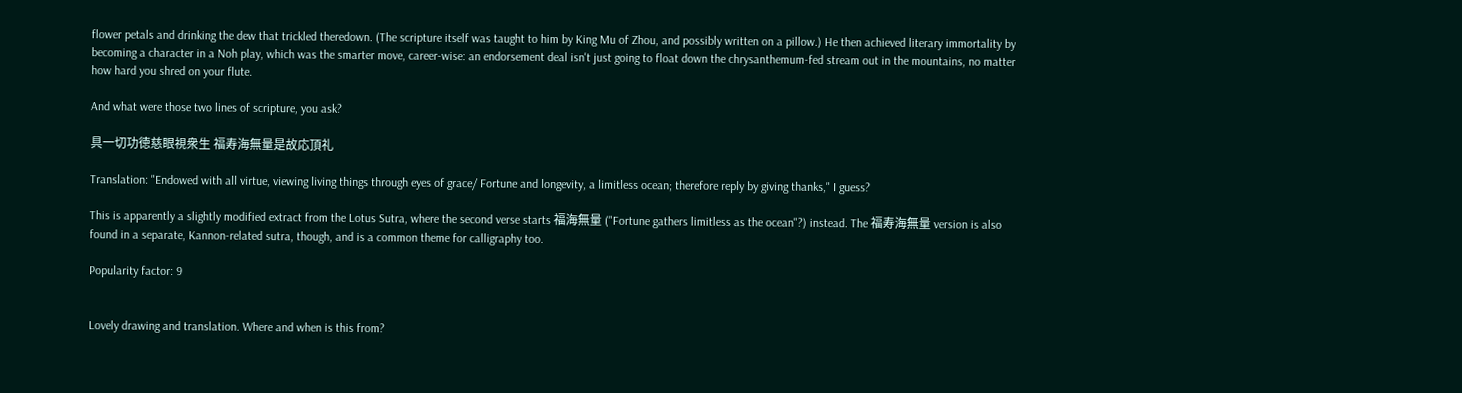flower petals and drinking the dew that trickled theredown. (The scripture itself was taught to him by King Mu of Zhou, and possibly written on a pillow.) He then achieved literary immortality by becoming a character in a Noh play, which was the smarter move, career-wise: an endorsement deal isn't just going to float down the chrysanthemum-fed stream out in the mountains, no matter how hard you shred on your flute.

And what were those two lines of scripture, you ask?

具一切功徳慈眼視衆生 福寿海無量是故応頂礼

Translation: "Endowed with all virtue, viewing living things through eyes of grace/ Fortune and longevity, a limitless ocean; therefore reply by giving thanks," I guess?

This is apparently a slightly modified extract from the Lotus Sutra, where the second verse starts 福海無量 ("Fortune gathers limitless as the ocean"?) instead. The 福寿海無量 version is also found in a separate, Kannon-related sutra, though, and is a common theme for calligraphy too.

Popularity factor: 9


Lovely drawing and translation. Where and when is this from?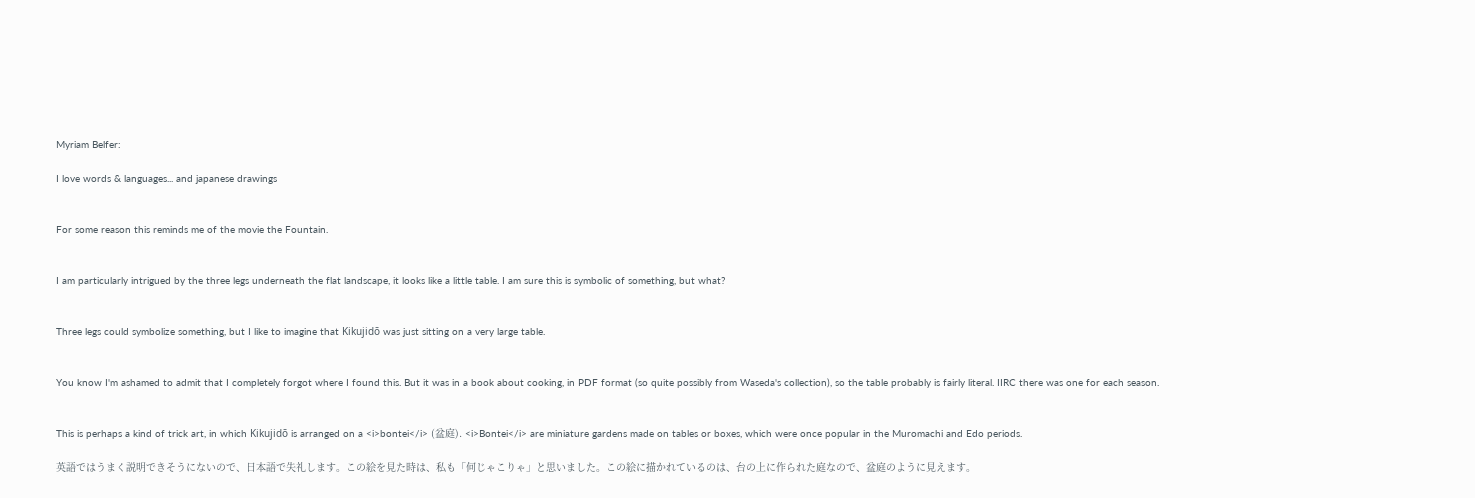Myriam Belfer:

I love words & languages... and japanese drawings


For some reason this reminds me of the movie the Fountain.


I am particularly intrigued by the three legs underneath the flat landscape, it looks like a little table. I am sure this is symbolic of something, but what?


Three legs could symbolize something, but I like to imagine that Kikujidō was just sitting on a very large table.


You know I'm ashamed to admit that I completely forgot where I found this. But it was in a book about cooking, in PDF format (so quite possibly from Waseda's collection), so the table probably is fairly literal. IIRC there was one for each season.


This is perhaps a kind of trick art, in which Kikujidō is arranged on a <i>bontei</i> (盆庭). <i>Bontei</i> are miniature gardens made on tables or boxes, which were once popular in the Muromachi and Edo periods.

英語ではうまく説明できそうにないので、日本語で失礼します。この絵を見た時は、私も「何じゃこりゃ」と思いました。この絵に描かれているのは、台の上に作られた庭なので、盆庭のように見えます。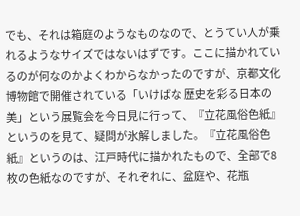でも、それは箱庭のようなものなので、とうてい人が乗れるようなサイズではないはずです。ここに描かれているのが何なのかよくわからなかったのですが、京都文化博物館で開催されている「いけばな 歴史を彩る日本の美」という展覧会を今日見に行って、『立花風俗色紙』というのを見て、疑問が氷解しました。『立花風俗色紙』というのは、江戸時代に描かれたもので、全部で8枚の色紙なのですが、それぞれに、盆庭や、花瓶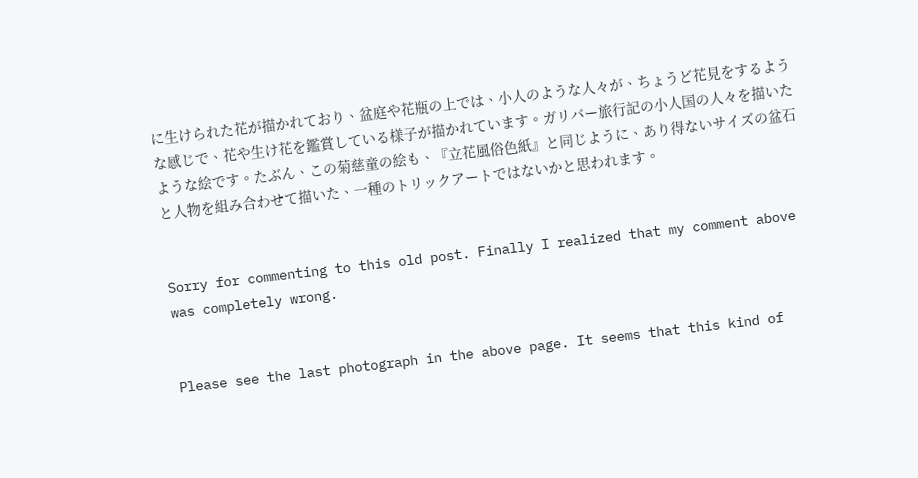に生けられた花が描かれており、盆庭や花瓶の上では、小人のような人々が、ちょうど花見をするような感じで、花や生け花を鑑賞している様子が描かれています。ガリバー旅行記の小人国の人々を描いたような絵です。たぶん、この菊慈童の絵も、『立花風俗色紙』と同じように、あり得ないサイズの盆石と人物を組み合わせて描いた、一種のトリックアートではないかと思われます。


Sorry for commenting to this old post. Finally I realized that my comment above was completely wrong.


Please see the last photograph in the above page. It seems that this kind of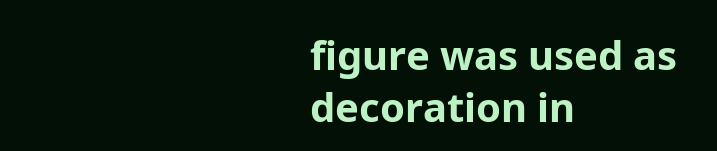figure was used as decoration in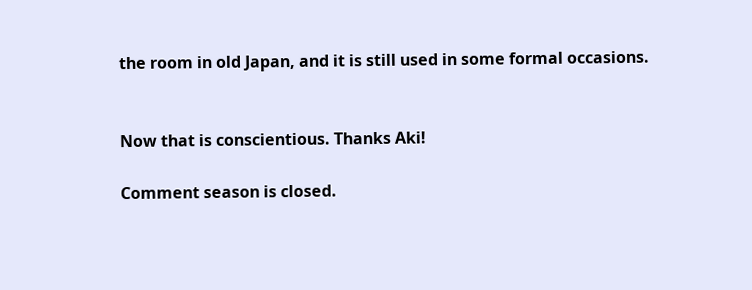the room in old Japan, and it is still used in some formal occasions.


Now that is conscientious. Thanks Aki!

Comment season is closed.